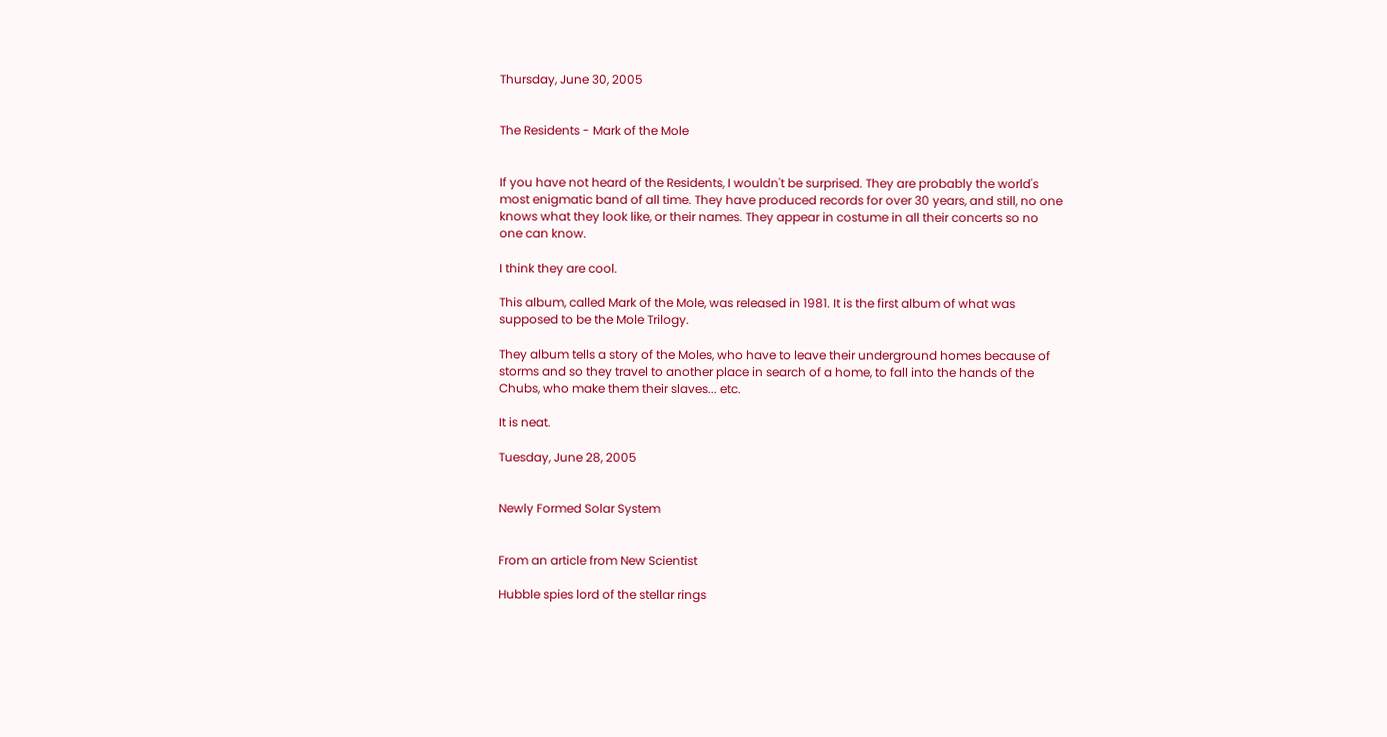Thursday, June 30, 2005


The Residents - Mark of the Mole


If you have not heard of the Residents, I wouldn't be surprised. They are probably the world's most enigmatic band of all time. They have produced records for over 30 years, and still, no one knows what they look like, or their names. They appear in costume in all their concerts so no one can know.

I think they are cool.

This album, called Mark of the Mole, was released in 1981. It is the first album of what was supposed to be the Mole Trilogy.

They album tells a story of the Moles, who have to leave their underground homes because of storms and so they travel to another place in search of a home, to fall into the hands of the Chubs, who make them their slaves... etc.

It is neat.

Tuesday, June 28, 2005


Newly Formed Solar System


From an article from New Scientist

Hubble spies lord of the stellar rings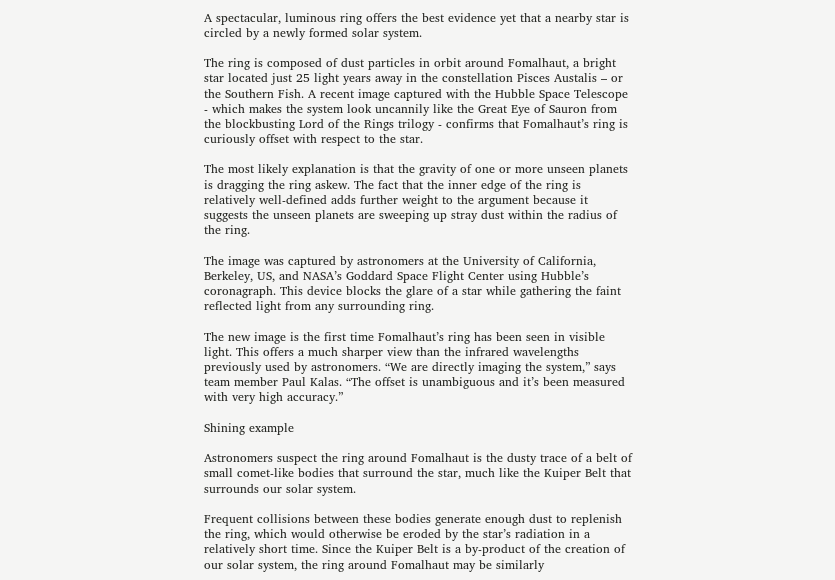A spectacular, luminous ring offers the best evidence yet that a nearby star is circled by a newly formed solar system.

The ring is composed of dust particles in orbit around Fomalhaut, a bright star located just 25 light years away in the constellation Pisces Austalis – or the Southern Fish. A recent image captured with the Hubble Space Telescope - which makes the system look uncannily like the Great Eye of Sauron from the blockbusting Lord of the Rings trilogy - confirms that Fomalhaut’s ring is curiously offset with respect to the star.

The most likely explanation is that the gravity of one or more unseen planets is dragging the ring askew. The fact that the inner edge of the ring is relatively well-defined adds further weight to the argument because it suggests the unseen planets are sweeping up stray dust within the radius of the ring.

The image was captured by astronomers at the University of California, Berkeley, US, and NASA’s Goddard Space Flight Center using Hubble’s coronagraph. This device blocks the glare of a star while gathering the faint reflected light from any surrounding ring.

The new image is the first time Fomalhaut’s ring has been seen in visible light. This offers a much sharper view than the infrared wavelengths previously used by astronomers. “We are directly imaging the system,” says team member Paul Kalas. “The offset is unambiguous and it’s been measured with very high accuracy.”

Shining example

Astronomers suspect the ring around Fomalhaut is the dusty trace of a belt of small comet-like bodies that surround the star, much like the Kuiper Belt that surrounds our solar system.

Frequent collisions between these bodies generate enough dust to replenish the ring, which would otherwise be eroded by the star’s radiation in a relatively short time. Since the Kuiper Belt is a by-product of the creation of our solar system, the ring around Fomalhaut may be similarly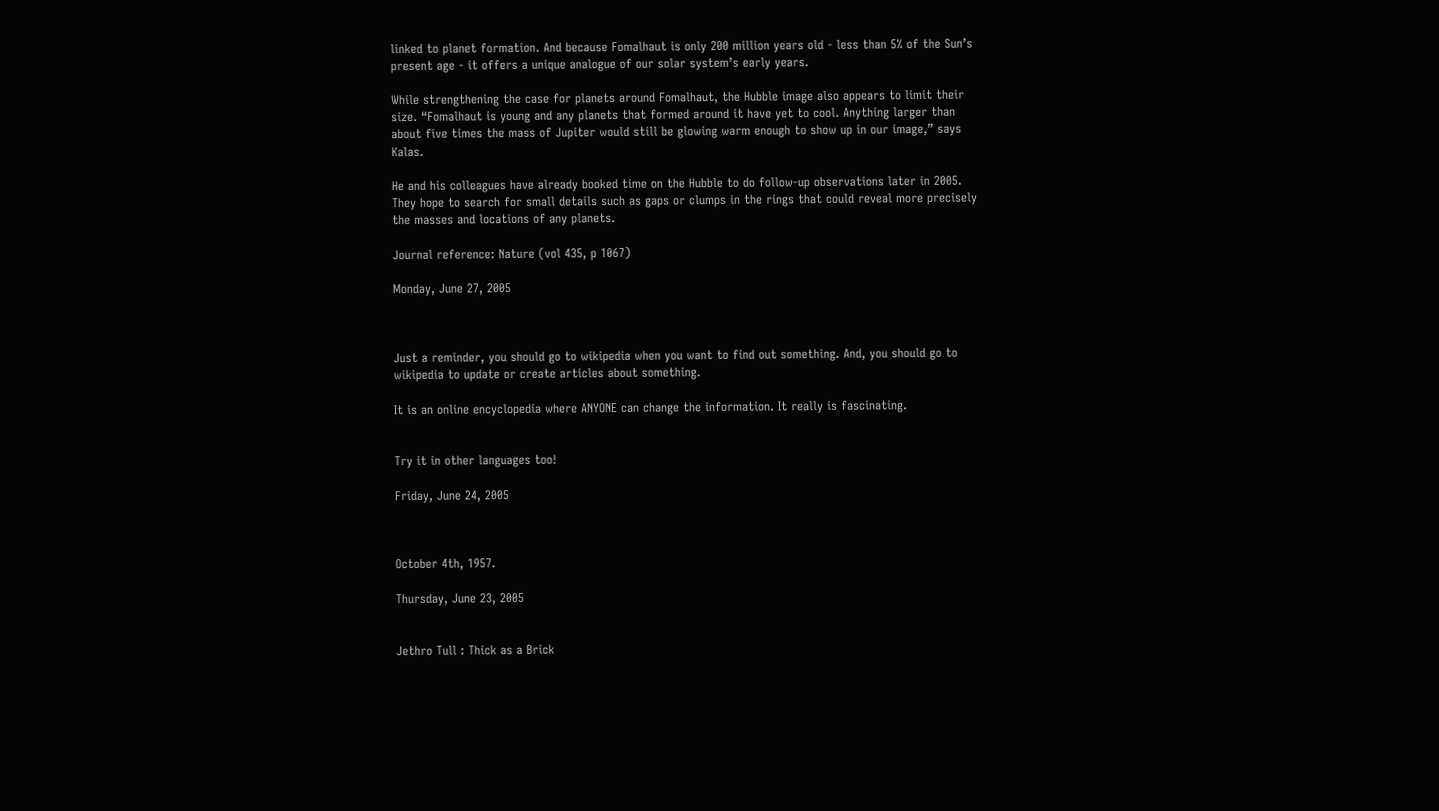linked to planet formation. And because Fomalhaut is only 200 million years old - less than 5% of the Sun’s present age - it offers a unique analogue of our solar system’s early years.

While strengthening the case for planets around Fomalhaut, the Hubble image also appears to limit their size. “Fomalhaut is young and any planets that formed around it have yet to cool. Anything larger than about five times the mass of Jupiter would still be glowing warm enough to show up in our image,” says Kalas.

He and his colleagues have already booked time on the Hubble to do follow-up observations later in 2005. They hope to search for small details such as gaps or clumps in the rings that could reveal more precisely the masses and locations of any planets.

Journal reference: Nature (vol 435, p 1067)

Monday, June 27, 2005



Just a reminder, you should go to wikipedia when you want to find out something. And, you should go to wikipedia to update or create articles about something.

It is an online encyclopedia where ANYONE can change the information. It really is fascinating.


Try it in other languages too!

Friday, June 24, 2005



October 4th, 1957.

Thursday, June 23, 2005


Jethro Tull : Thick as a Brick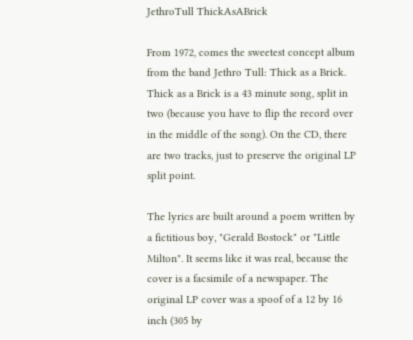JethroTull ThickAsABrick

From 1972, comes the sweetest concept album from the band Jethro Tull: Thick as a Brick. Thick as a Brick is a 43 minute song, split in two (because you have to flip the record over in the middle of the song). On the CD, there are two tracks, just to preserve the original LP split point.

The lyrics are built around a poem written by a fictitious boy, "Gerald Bostock" or "Little Milton". It seems like it was real, because the cover is a facsimile of a newspaper. The original LP cover was a spoof of a 12 by 16 inch (305 by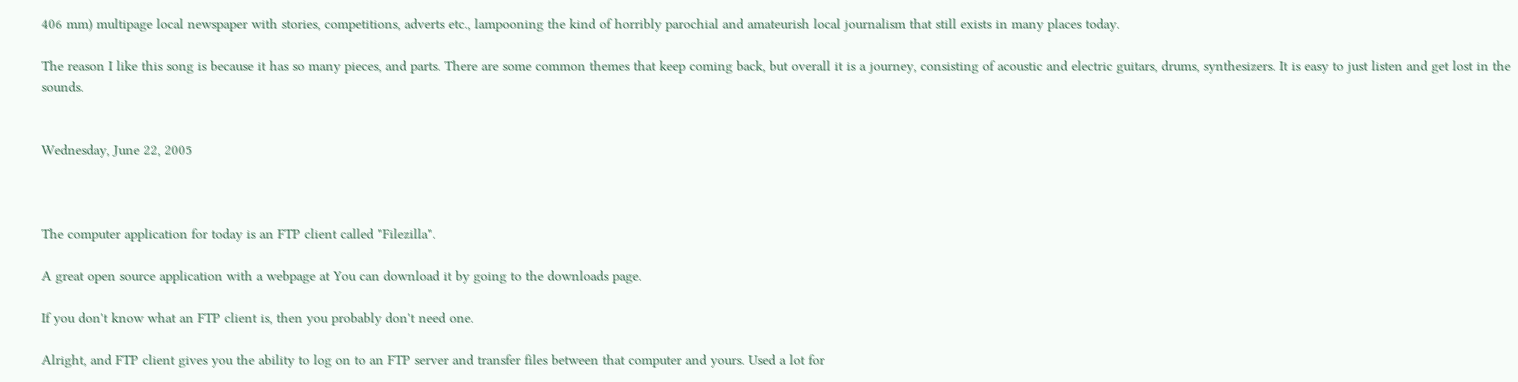406 mm) multipage local newspaper with stories, competitions, adverts etc., lampooning the kind of horribly parochial and amateurish local journalism that still exists in many places today.

The reason I like this song is because it has so many pieces, and parts. There are some common themes that keep coming back, but overall it is a journey, consisting of acoustic and electric guitars, drums, synthesizers. It is easy to just listen and get lost in the sounds.


Wednesday, June 22, 2005



The computer application for today is an FTP client called "Filezilla".

A great open source application with a webpage at You can download it by going to the downloads page.

If you don't know what an FTP client is, then you probably don't need one.

Alright, and FTP client gives you the ability to log on to an FTP server and transfer files between that computer and yours. Used a lot for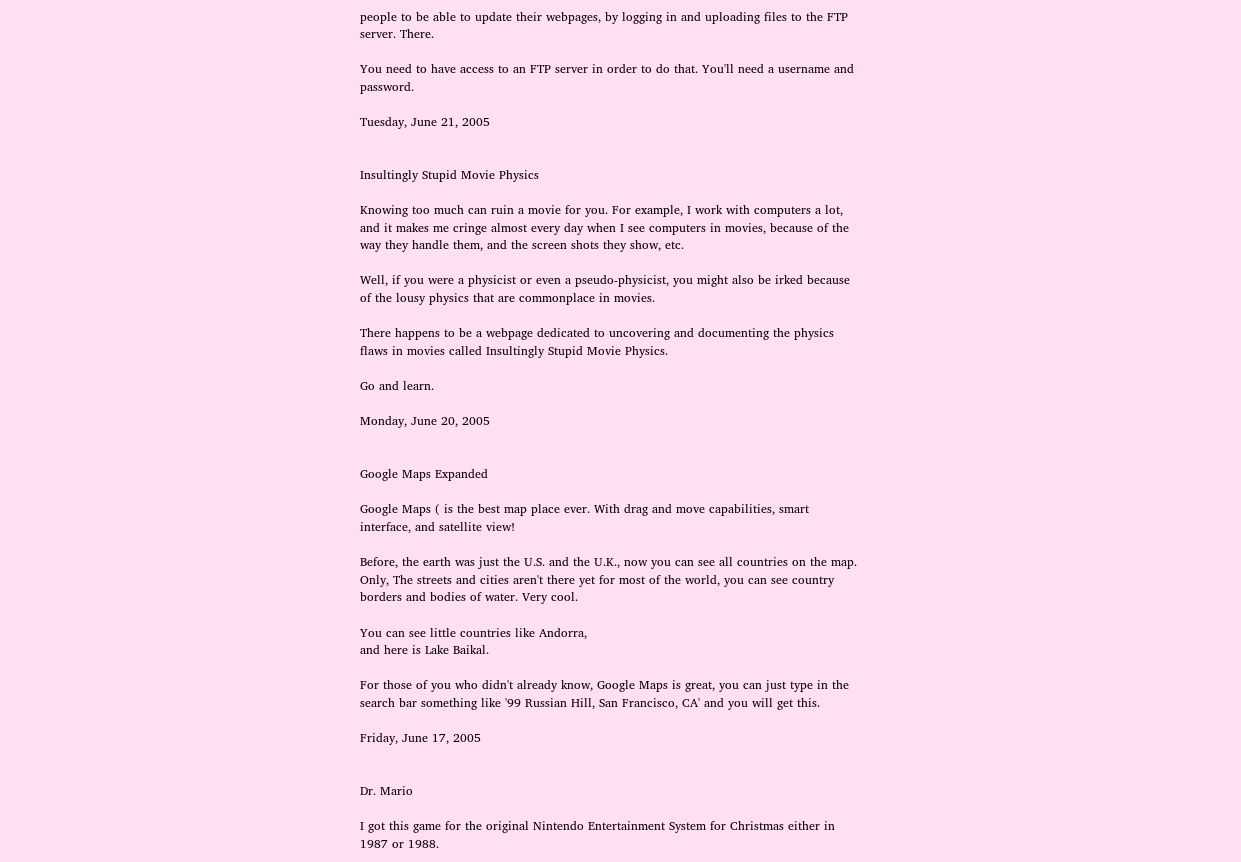people to be able to update their webpages, by logging in and uploading files to the FTP server. There.

You need to have access to an FTP server in order to do that. You'll need a username and password.

Tuesday, June 21, 2005


Insultingly Stupid Movie Physics

Knowing too much can ruin a movie for you. For example, I work with computers a lot, and it makes me cringe almost every day when I see computers in movies, because of the way they handle them, and the screen shots they show, etc.

Well, if you were a physicist or even a pseudo-physicist, you might also be irked because of the lousy physics that are commonplace in movies.

There happens to be a webpage dedicated to uncovering and documenting the physics flaws in movies called Insultingly Stupid Movie Physics.

Go and learn.

Monday, June 20, 2005


Google Maps Expanded

Google Maps ( is the best map place ever. With drag and move capabilities, smart interface, and satellite view!

Before, the earth was just the U.S. and the U.K., now you can see all countries on the map. Only, The streets and cities aren't there yet for most of the world, you can see country borders and bodies of water. Very cool.

You can see little countries like Andorra,
and here is Lake Baikal.

For those of you who didn't already know, Google Maps is great, you can just type in the search bar something like '99 Russian Hill, San Francisco, CA' and you will get this.

Friday, June 17, 2005


Dr. Mario

I got this game for the original Nintendo Entertainment System for Christmas either in 1987 or 1988.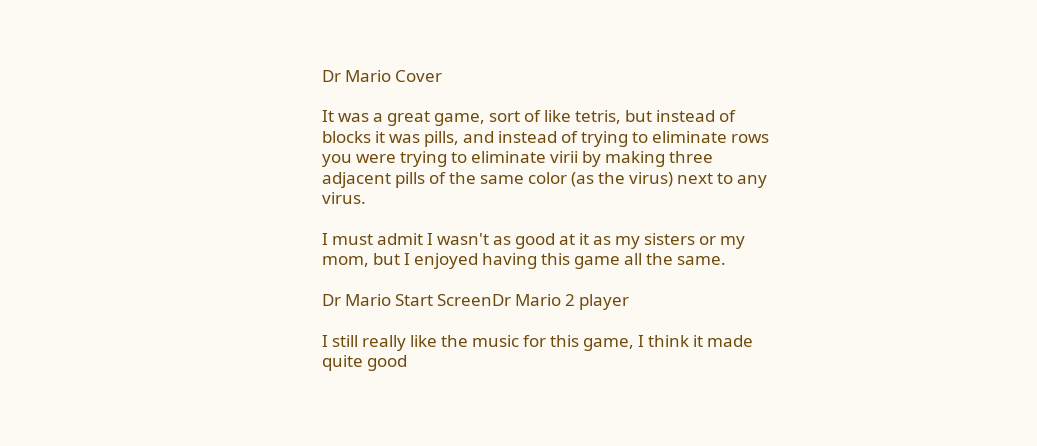Dr Mario Cover

It was a great game, sort of like tetris, but instead of blocks it was pills, and instead of trying to eliminate rows you were trying to eliminate virii by making three adjacent pills of the same color (as the virus) next to any virus.

I must admit I wasn't as good at it as my sisters or my mom, but I enjoyed having this game all the same.

Dr Mario Start ScreenDr Mario 2 player

I still really like the music for this game, I think it made quite good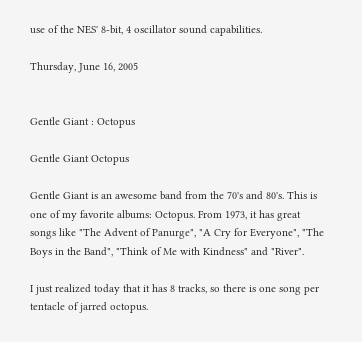use of the NES' 8-bit, 4 oscillator sound capabilities.

Thursday, June 16, 2005


Gentle Giant : Octopus

Gentle Giant Octopus

Gentle Giant is an awesome band from the 70's and 80's. This is one of my favorite albums: Octopus. From 1973, it has great songs like "The Advent of Panurge", "A Cry for Everyone", "The Boys in the Band", "Think of Me with Kindness" and "River".

I just realized today that it has 8 tracks, so there is one song per tentacle of jarred octopus.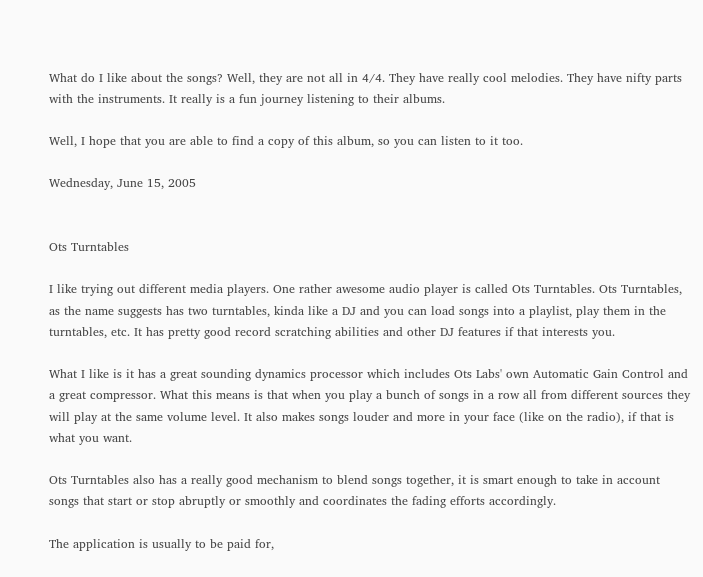What do I like about the songs? Well, they are not all in 4/4. They have really cool melodies. They have nifty parts with the instruments. It really is a fun journey listening to their albums.

Well, I hope that you are able to find a copy of this album, so you can listen to it too.

Wednesday, June 15, 2005


Ots Turntables

I like trying out different media players. One rather awesome audio player is called Ots Turntables. Ots Turntables, as the name suggests has two turntables, kinda like a DJ and you can load songs into a playlist, play them in the turntables, etc. It has pretty good record scratching abilities and other DJ features if that interests you.

What I like is it has a great sounding dynamics processor which includes Ots Labs' own Automatic Gain Control and a great compressor. What this means is that when you play a bunch of songs in a row all from different sources they will play at the same volume level. It also makes songs louder and more in your face (like on the radio), if that is what you want.

Ots Turntables also has a really good mechanism to blend songs together, it is smart enough to take in account songs that start or stop abruptly or smoothly and coordinates the fading efforts accordingly.

The application is usually to be paid for,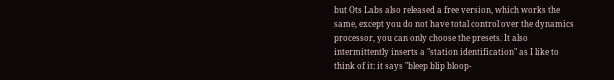but Ots Labs also released a free version, which works the same, except you do not have total control over the dynamics processor, you can only choose the presets. It also intermittently inserts a "station identification" as I like to think of it: it says "bleep blip bloop-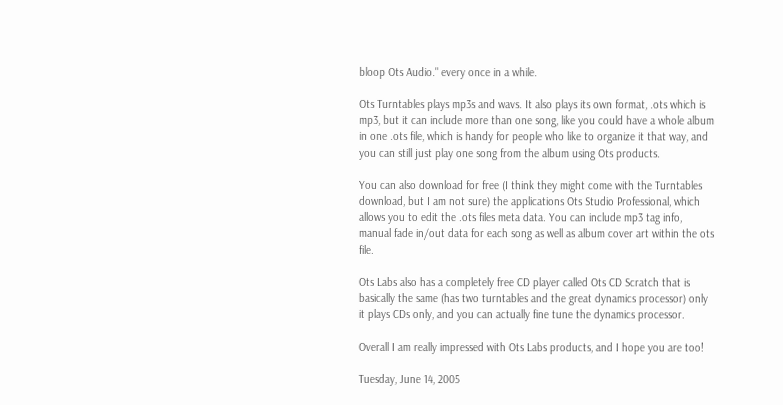bloop Ots Audio." every once in a while.

Ots Turntables plays mp3s and wavs. It also plays its own format, .ots which is mp3, but it can include more than one song, like you could have a whole album in one .ots file, which is handy for people who like to organize it that way, and you can still just play one song from the album using Ots products.

You can also download for free (I think they might come with the Turntables download, but I am not sure) the applications Ots Studio Professional, which allows you to edit the .ots files meta data. You can include mp3 tag info, manual fade in/out data for each song as well as album cover art within the ots file.

Ots Labs also has a completely free CD player called Ots CD Scratch that is basically the same (has two turntables and the great dynamics processor) only it plays CDs only, and you can actually fine tune the dynamics processor.

Overall I am really impressed with Ots Labs products, and I hope you are too!

Tuesday, June 14, 2005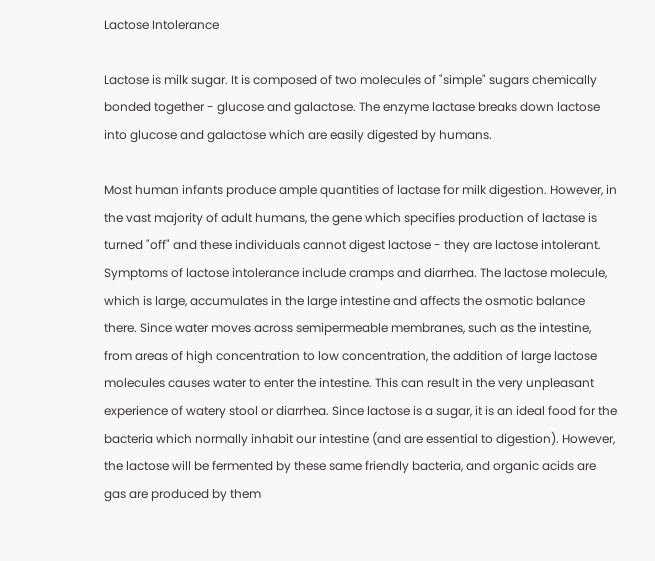Lactose Intolerance

Lactose is milk sugar. It is composed of two molecules of "simple" sugars chemically bonded together - glucose and galactose. The enzyme lactase breaks down lactose into glucose and galactose which are easily digested by humans.

Most human infants produce ample quantities of lactase for milk digestion. However, in the vast majority of adult humans, the gene which specifies production of lactase is turned "off" and these individuals cannot digest lactose - they are lactose intolerant. Symptoms of lactose intolerance include cramps and diarrhea. The lactose molecule, which is large, accumulates in the large intestine and affects the osmotic balance there. Since water moves across semipermeable membranes, such as the intestine, from areas of high concentration to low concentration, the addition of large lactose molecules causes water to enter the intestine. This can result in the very unpleasant experience of watery stool or diarrhea. Since lactose is a sugar, it is an ideal food for the bacteria which normally inhabit our intestine (and are essential to digestion). However, the lactose will be fermented by these same friendly bacteria, and organic acids are gas are produced by them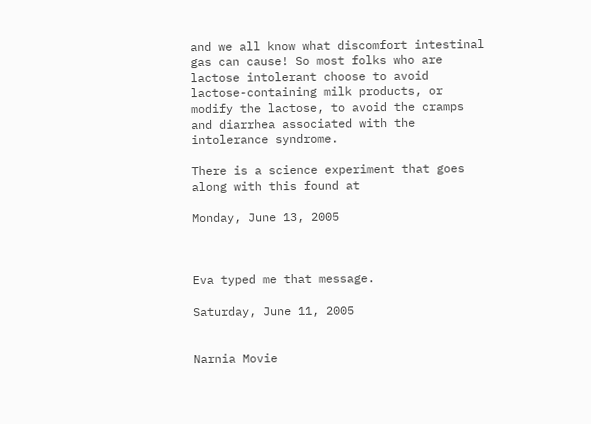and we all know what discomfort intestinal gas can cause! So most folks who are lactose intolerant choose to avoid lactose-containing milk products, or modify the lactose, to avoid the cramps and diarrhea associated with the intolerance syndrome.

There is a science experiment that goes along with this found at

Monday, June 13, 2005



Eva typed me that message.

Saturday, June 11, 2005


Narnia Movie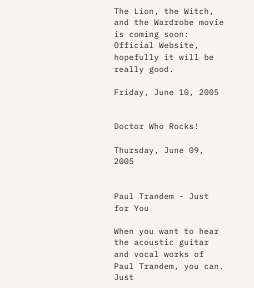The Lion, the Witch, and the Wardrobe movie is coming soon: Official Website, hopefully it will be really good.

Friday, June 10, 2005


Doctor Who Rocks!

Thursday, June 09, 2005


Paul Trandem - Just for You

When you want to hear the acoustic guitar and vocal works of Paul Trandem, you can. Just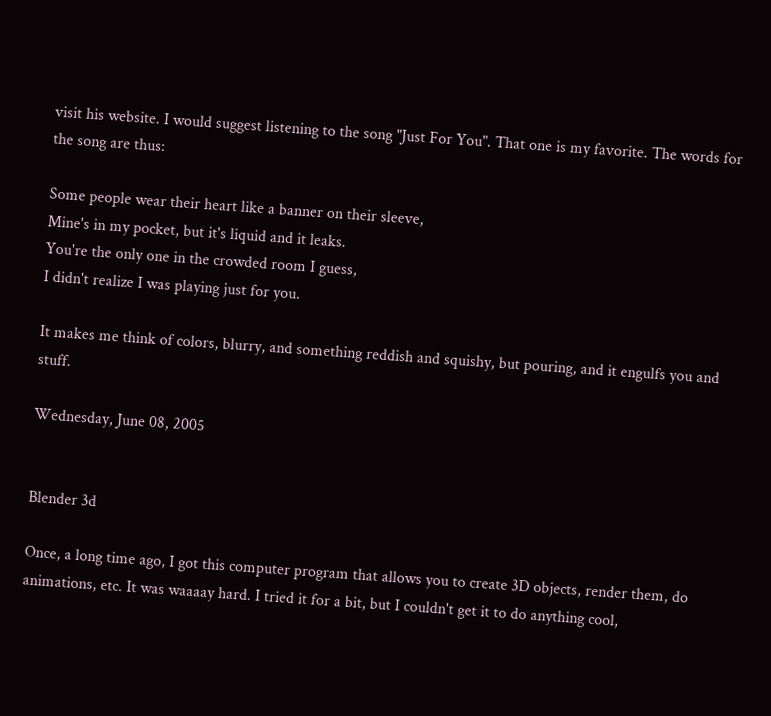visit his website. I would suggest listening to the song "Just For You". That one is my favorite. The words for the song are thus:

Some people wear their heart like a banner on their sleeve,
Mine's in my pocket, but it's liquid and it leaks.
You're the only one in the crowded room I guess,
I didn't realize I was playing just for you.

It makes me think of colors, blurry, and something reddish and squishy, but pouring, and it engulfs you and stuff.

Wednesday, June 08, 2005


Blender 3d

Once, a long time ago, I got this computer program that allows you to create 3D objects, render them, do animations, etc. It was waaaay hard. I tried it for a bit, but I couldn't get it to do anything cool,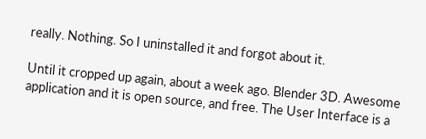really. Nothing. So I uninstalled it and forgot about it.

Until it cropped up again, about a week ago. Blender 3D. Awesome application and it is open source, and free. The User Interface is a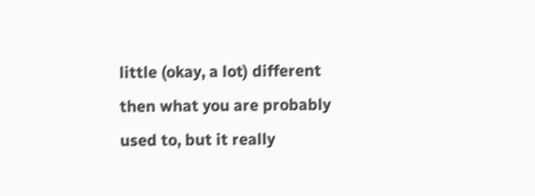little (okay, a lot) different then what you are probably used to, but it really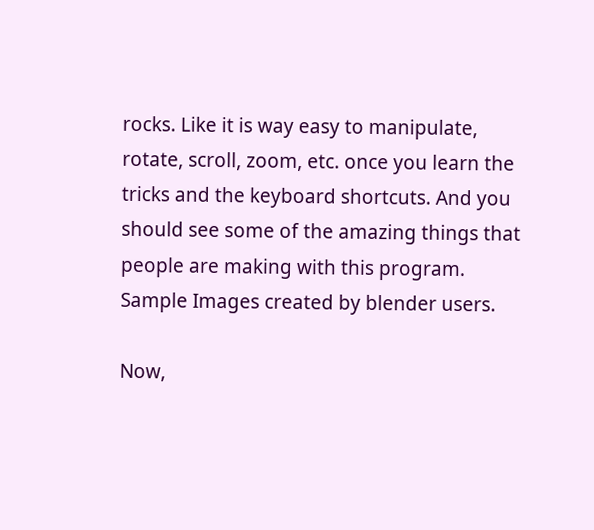rocks. Like it is way easy to manipulate, rotate, scroll, zoom, etc. once you learn the tricks and the keyboard shortcuts. And you should see some of the amazing things that people are making with this program. Sample Images created by blender users.

Now,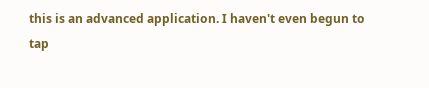this is an advanced application. I haven't even begun to tap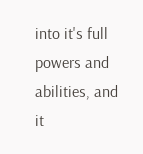into it's full powers and abilities, and it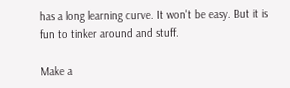has a long learning curve. It won't be easy. But it is fun to tinker around and stuff.

Make a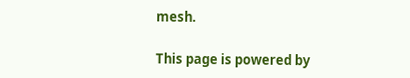mesh.

This page is powered by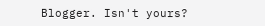Blogger. Isn't yours?